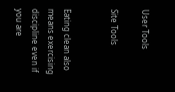User Tools

Site Tools


Eating clean also means exercising discipline even if you are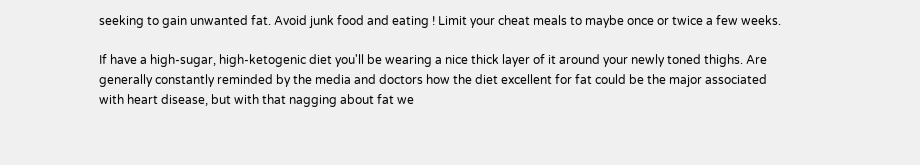seeking to gain unwanted fat. Avoid junk food and eating ! Limit your cheat meals to maybe once or twice a few weeks.

If have a high-sugar, high-ketogenic diet you'll be wearing a nice thick layer of it around your newly toned thighs. Are generally constantly reminded by the media and doctors how the diet excellent for fat could be the major associated with heart disease, but with that nagging about fat we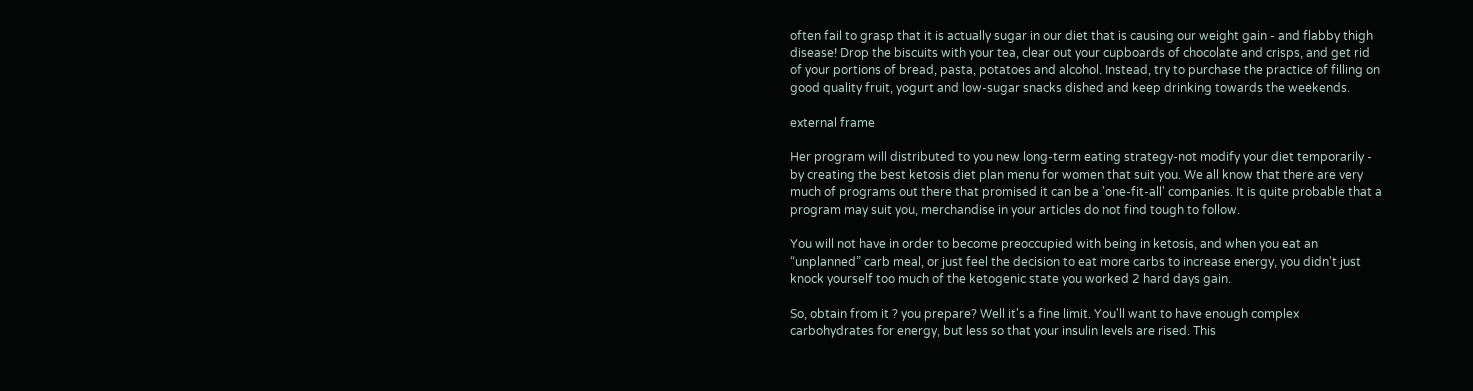often fail to grasp that it is actually sugar in our diet that is causing our weight gain - and flabby thigh disease! Drop the biscuits with your tea, clear out your cupboards of chocolate and crisps, and get rid of your portions of bread, pasta, potatoes and alcohol. Instead, try to purchase the practice of filling on good quality fruit, yogurt and low-sugar snacks dished and keep drinking towards the weekends.

external frame

Her program will distributed to you new long-term eating strategy-not modify your diet temporarily - by creating the best ketosis diet plan menu for women that suit you. We all know that there are very much of programs out there that promised it can be a 'one-fit-all' companies. It is quite probable that a program may suit you, merchandise in your articles do not find tough to follow.

You will not have in order to become preoccupied with being in ketosis, and when you eat an “unplanned” carb meal, or just feel the decision to eat more carbs to increase energy, you didn't just knock yourself too much of the ketogenic state you worked 2 hard days gain.

So, obtain from it ? you prepare? Well it's a fine limit. You'll want to have enough complex carbohydrates for energy, but less so that your insulin levels are rised. This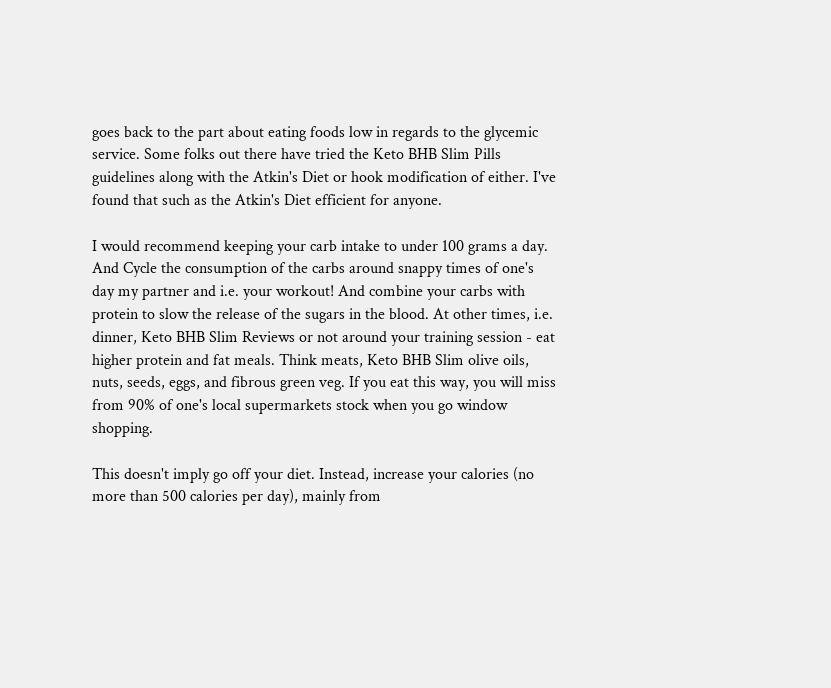goes back to the part about eating foods low in regards to the glycemic service. Some folks out there have tried the Keto BHB Slim Pills guidelines along with the Atkin's Diet or hook modification of either. I've found that such as the Atkin's Diet efficient for anyone.

I would recommend keeping your carb intake to under 100 grams a day. And Cycle the consumption of the carbs around snappy times of one's day my partner and i.e. your workout! And combine your carbs with protein to slow the release of the sugars in the blood. At other times, i.e. dinner, Keto BHB Slim Reviews or not around your training session - eat higher protein and fat meals. Think meats, Keto BHB Slim olive oils, nuts, seeds, eggs, and fibrous green veg. If you eat this way, you will miss from 90% of one's local supermarkets stock when you go window shopping.

This doesn't imply go off your diet. Instead, increase your calories (no more than 500 calories per day), mainly from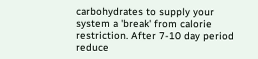carbohydrates to supply your system a 'break' from calorie restriction. After 7-10 day period reduce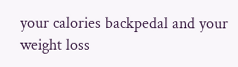your calories backpedal and your weight loss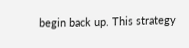begin back up. This strategy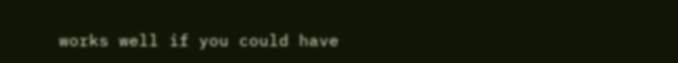works well if you could have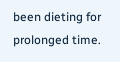been dieting for prolonged time.